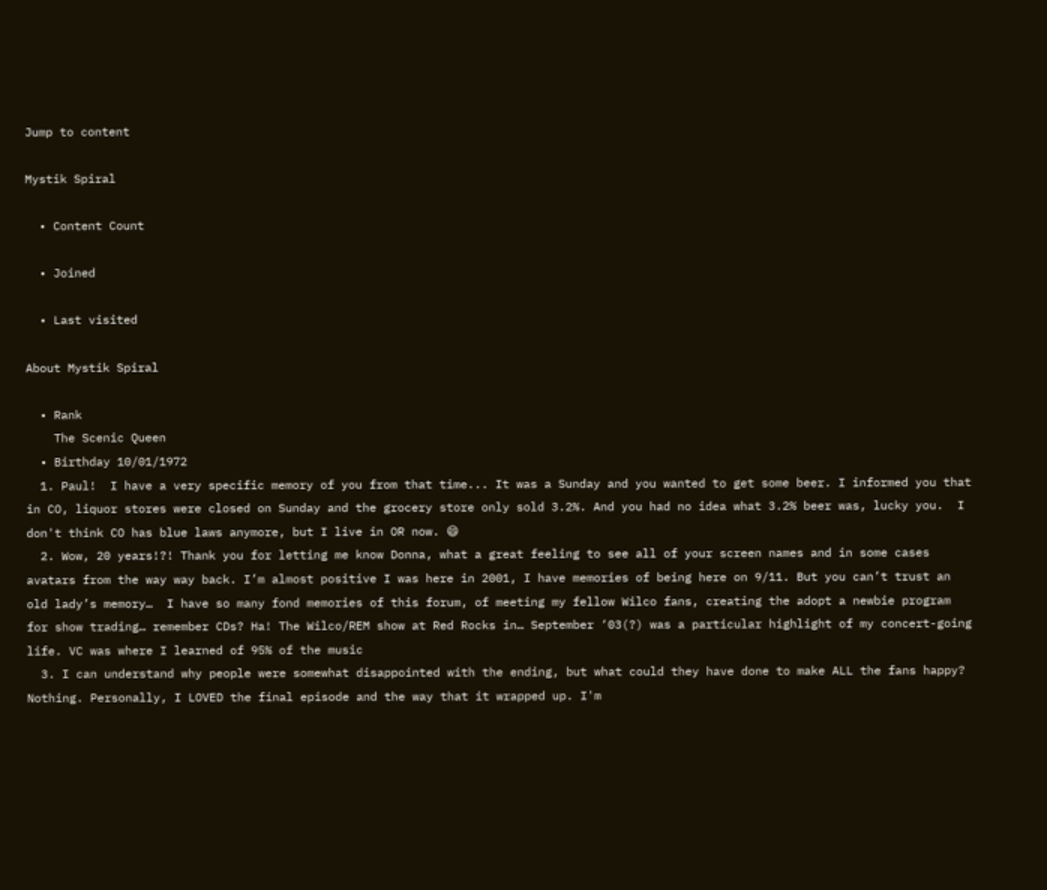Jump to content

Mystik Spiral

  • Content Count

  • Joined

  • Last visited

About Mystik Spiral

  • Rank
    The Scenic Queen
  • Birthday 10/01/1972
  1. Paul!  I have a very specific memory of you from that time... It was a Sunday and you wanted to get some beer. I informed you that in CO, liquor stores were closed on Sunday and the grocery store only sold 3.2%. And you had no idea what 3.2% beer was, lucky you.  I don't think CO has blue laws anymore, but I live in OR now. 😄
  2. Wow, 20 years!?! Thank you for letting me know Donna, what a great feeling to see all of your screen names and in some cases avatars from the way way back. I’m almost positive I was here in 2001, I have memories of being here on 9/11. But you can’t trust an old lady’s memory…  I have so many fond memories of this forum, of meeting my fellow Wilco fans, creating the adopt a newbie program for show trading… remember CDs? Ha! The Wilco/REM show at Red Rocks in… September ‘03(?) was a particular highlight of my concert-going life. VC was where I learned of 95% of the music
  3. I can understand why people were somewhat disappointed with the ending, but what could they have done to make ALL the fans happy? Nothing. Personally, I LOVED the final episode and the way that it wrapped up. I'm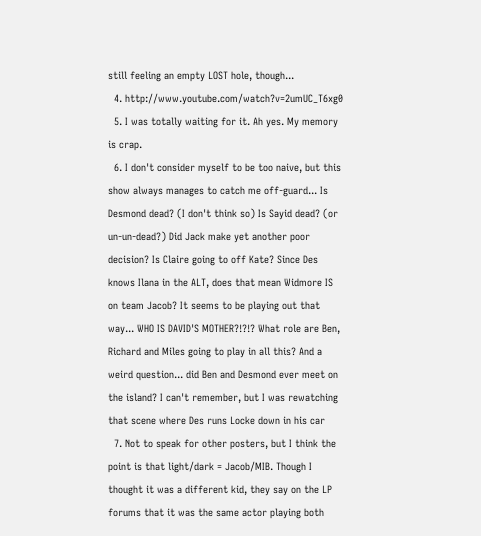still feeling an empty LOST hole, though...
  4. http://www.youtube.com/watch?v=2umUC_T6xg0
  5. I was totally waiting for it. Ah yes. My memory is crap.
  6. I don't consider myself to be too naive, but this show always manages to catch me off-guard... Is Desmond dead? (I don't think so) Is Sayid dead? (or un-un-dead?) Did Jack make yet another poor decision? Is Claire going to off Kate? Since Des knows Ilana in the ALT, does that mean Widmore IS on team Jacob? It seems to be playing out that way... WHO IS DAVID'S MOTHER?!?!? What role are Ben, Richard and Miles going to play in all this? And a weird question... did Ben and Desmond ever meet on the island? I can't remember, but I was rewatching that scene where Des runs Locke down in his car
  7. Not to speak for other posters, but I think the point is that light/dark = Jacob/MIB. Though I thought it was a different kid, they say on the LP forums that it was the same actor playing both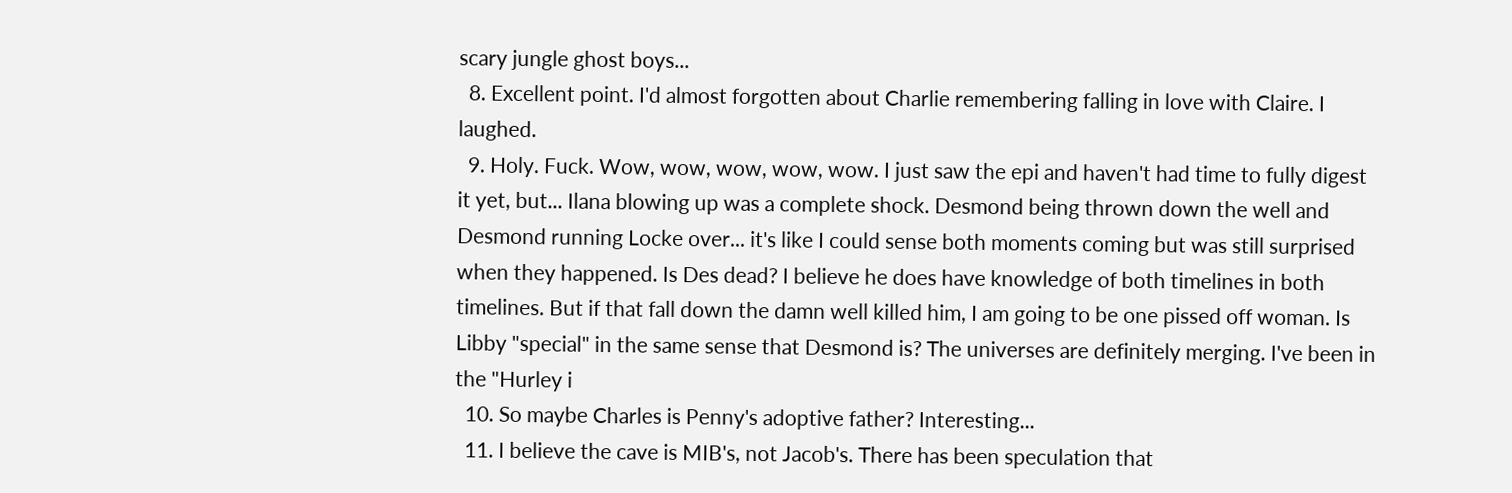scary jungle ghost boys...
  8. Excellent point. I'd almost forgotten about Charlie remembering falling in love with Claire. I laughed.
  9. Holy. Fuck. Wow, wow, wow, wow, wow. I just saw the epi and haven't had time to fully digest it yet, but... Ilana blowing up was a complete shock. Desmond being thrown down the well and Desmond running Locke over... it's like I could sense both moments coming but was still surprised when they happened. Is Des dead? I believe he does have knowledge of both timelines in both timelines. But if that fall down the damn well killed him, I am going to be one pissed off woman. Is Libby "special" in the same sense that Desmond is? The universes are definitely merging. I've been in the "Hurley i
  10. So maybe Charles is Penny's adoptive father? Interesting...
  11. I believe the cave is MIB's, not Jacob's. There has been speculation that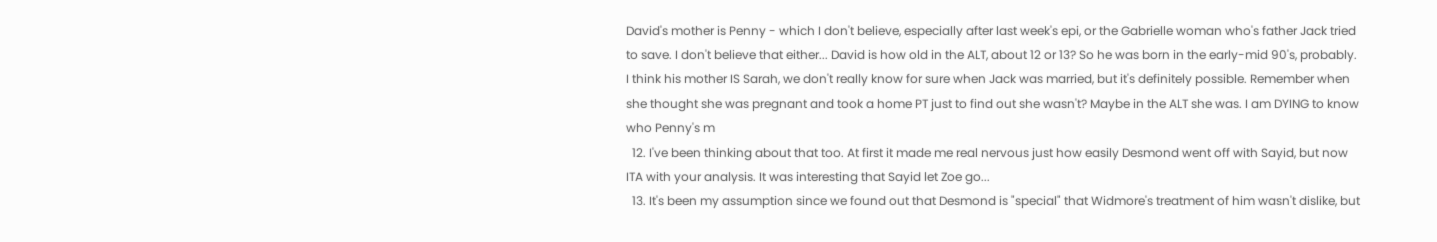David's mother is Penny - which I don't believe, especially after last week's epi, or the Gabrielle woman who's father Jack tried to save. I don't believe that either... David is how old in the ALT, about 12 or 13? So he was born in the early-mid 90's, probably. I think his mother IS Sarah, we don't really know for sure when Jack was married, but it's definitely possible. Remember when she thought she was pregnant and took a home PT just to find out she wasn't? Maybe in the ALT she was. I am DYING to know who Penny's m
  12. I've been thinking about that too. At first it made me real nervous just how easily Desmond went off with Sayid, but now ITA with your analysis. It was interesting that Sayid let Zoe go...
  13. It's been my assumption since we found out that Desmond is "special" that Widmore's treatment of him wasn't dislike, but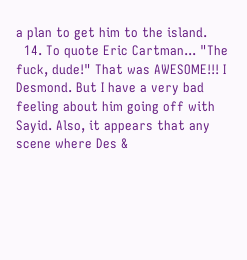a plan to get him to the island.
  14. To quote Eric Cartman... "The fuck, dude!" That was AWESOME!!! I Desmond. But I have a very bad feeling about him going off with Sayid. Also, it appears that any scene where Des &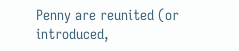Penny are reunited (or introduced,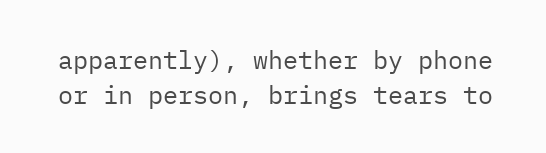apparently), whether by phone or in person, brings tears to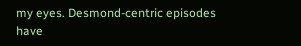my eyes. Desmond-centric episodes have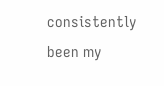consistently been my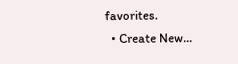favorites.
  • Create New...